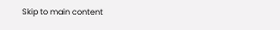Skip to main content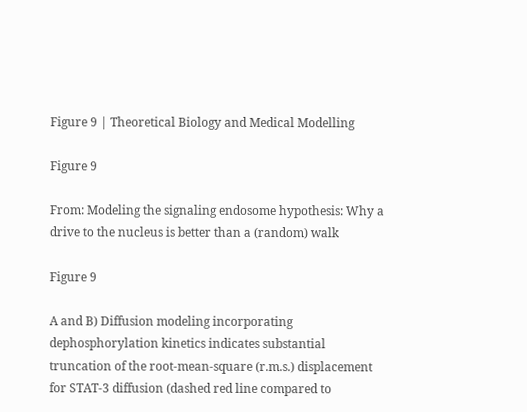Figure 9 | Theoretical Biology and Medical Modelling

Figure 9

From: Modeling the signaling endosome hypothesis: Why a drive to the nucleus is better than a (random) walk

Figure 9

A and B) Diffusion modeling incorporating dephosphorylation kinetics indicates substantial truncation of the root-mean-square (r.m.s.) displacement for STAT-3 diffusion (dashed red line compared to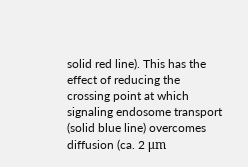solid red line). This has the effect of reducing the crossing point at which signaling endosome transport (solid blue line) overcomes diffusion (ca. 2 μm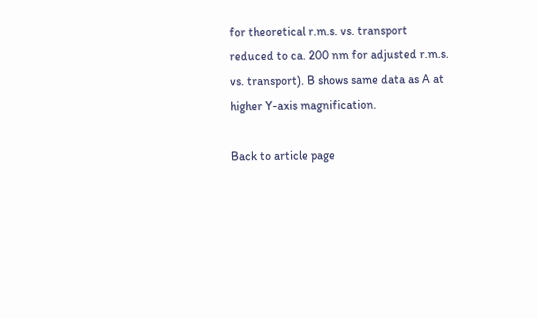for theoretical r.m.s. vs. transport reduced to ca. 200 nm for adjusted r.m.s. vs. transport). B shows same data as A at higher Y-axis magnification.

Back to article page